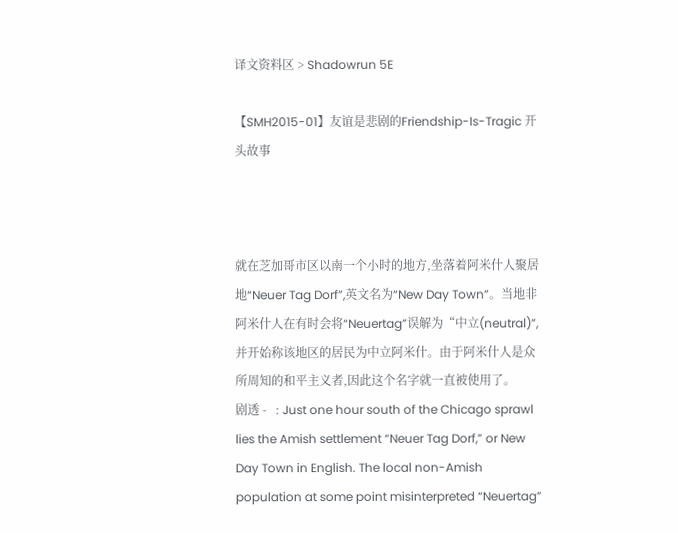译文资料区 > Shadowrun 5E

【SMH2015-01】友谊是悲剧的Friendship-Is-Tragic 开头故事



就在芝加哥市区以南一个小时的地方,坐落着阿米什人聚居地“Neuer Tag Dorf”,英文名为“New Day Town”。当地非阿米什人在有时会将“Neuertag”误解为“中立(neutral)”,并开始称该地区的居民为中立阿米什。由于阿米什人是众所周知的和平主义者,因此这个名字就一直被使用了。
剧透 -   : Just one hour south of the Chicago sprawl lies the Amish settlement “Neuer Tag Dorf,” or New Day Town in English. The local non-Amish population at some point misinterpreted “Neuertag”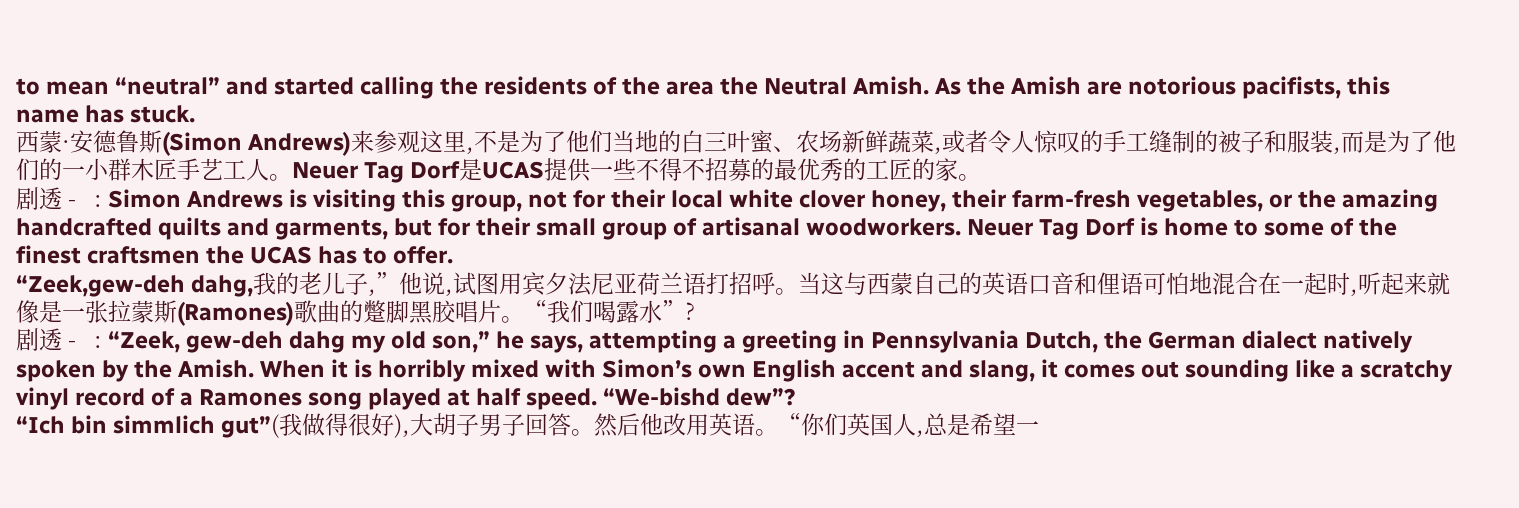to mean “neutral” and started calling the residents of the area the Neutral Amish. As the Amish are notorious pacifists, this name has stuck.
西蒙·安德鲁斯(Simon Andrews)来参观这里,不是为了他们当地的白三叶蜜、农场新鲜蔬菜,或者令人惊叹的手工缝制的被子和服装,而是为了他们的一小群木匠手艺工人。Neuer Tag Dorf是UCAS提供一些不得不招募的最优秀的工匠的家。
剧透 -   : Simon Andrews is visiting this group, not for their local white clover honey, their farm-fresh vegetables, or the amazing handcrafted quilts and garments, but for their small group of artisanal woodworkers. Neuer Tag Dorf is home to some of the finest craftsmen the UCAS has to offer.
“Zeek,gew-deh dahg,我的老儿子,”他说,试图用宾夕法尼亚荷兰语打招呼。当这与西蒙自己的英语口音和俚语可怕地混合在一起时,听起来就像是一张拉蒙斯(Ramones)歌曲的蹩脚黑胶唱片。“我们喝露水”?
剧透 -   : “Zeek, gew-deh dahg my old son,” he says, attempting a greeting in Pennsylvania Dutch, the German dialect natively spoken by the Amish. When it is horribly mixed with Simon’s own English accent and slang, it comes out sounding like a scratchy vinyl record of a Ramones song played at half speed. “We-bishd dew”?
“Ich bin simmlich gut”(我做得很好),大胡子男子回答。然后他改用英语。“你们英国人,总是希望一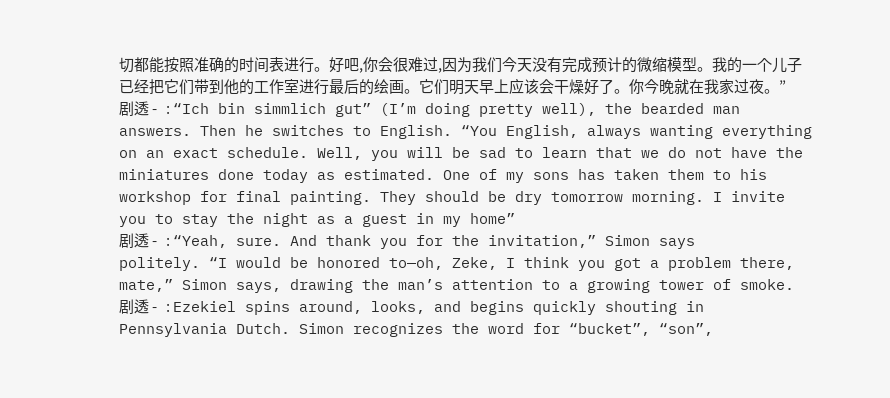切都能按照准确的时间表进行。好吧,你会很难过,因为我们今天没有完成预计的微缩模型。我的一个儿子已经把它们带到他的工作室进行最后的绘画。它们明天早上应该会干燥好了。你今晚就在我家过夜。”
剧透 -   : “Ich bin simmlich gut” (I’m doing pretty well), the bearded man answers. Then he switches to English. “You English, always wanting everything on an exact schedule. Well, you will be sad to learn that we do not have the miniatures done today as estimated. One of my sons has taken them to his workshop for final painting. They should be dry tomorrow morning. I invite you to stay the night as a guest in my home”
剧透 -   : “Yeah, sure. And thank you for the invitation,” Simon says politely. “I would be honored to—oh, Zeke, I think you got a problem there, mate,” Simon says, drawing the man’s attention to a growing tower of smoke.
剧透 -   : Ezekiel spins around, looks, and begins quickly shouting in Pennsylvania Dutch. Simon recognizes the word for “bucket”, “son”,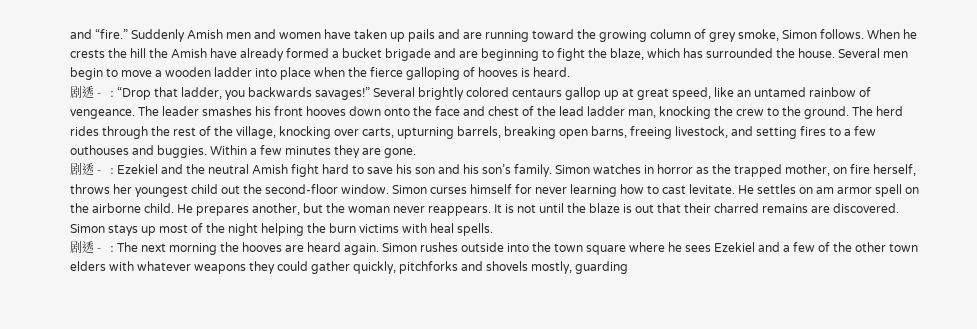and “fire.” Suddenly Amish men and women have taken up pails and are running toward the growing column of grey smoke, Simon follows. When he crests the hill the Amish have already formed a bucket brigade and are beginning to fight the blaze, which has surrounded the house. Several men begin to move a wooden ladder into place when the fierce galloping of hooves is heard.
剧透 -   : “Drop that ladder, you backwards savages!” Several brightly colored centaurs gallop up at great speed, like an untamed rainbow of vengeance. The leader smashes his front hooves down onto the face and chest of the lead ladder man, knocking the crew to the ground. The herd rides through the rest of the village, knocking over carts, upturning barrels, breaking open barns, freeing livestock, and setting fires to a few outhouses and buggies. Within a few minutes they are gone.
剧透 -   : Ezekiel and the neutral Amish fight hard to save his son and his son’s family. Simon watches in horror as the trapped mother, on fire herself, throws her youngest child out the second-floor window. Simon curses himself for never learning how to cast levitate. He settles on am armor spell on the airborne child. He prepares another, but the woman never reappears. It is not until the blaze is out that their charred remains are discovered. Simon stays up most of the night helping the burn victims with heal spells.
剧透 -   : The next morning the hooves are heard again. Simon rushes outside into the town square where he sees Ezekiel and a few of the other town elders with whatever weapons they could gather quickly, pitchforks and shovels mostly, guarding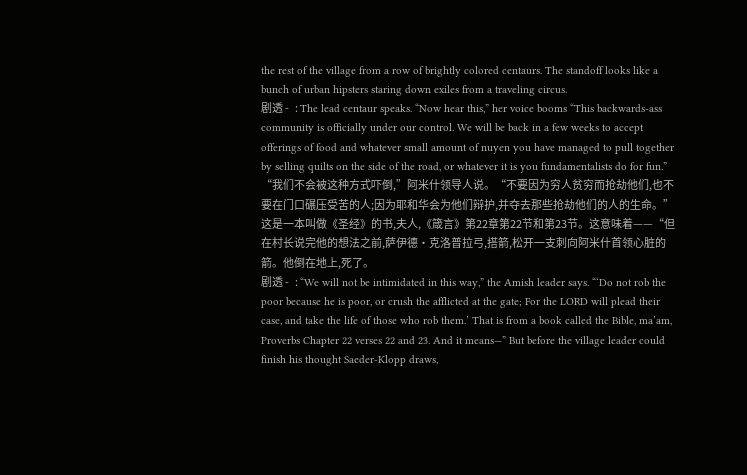the rest of the village from a row of brightly colored centaurs. The standoff looks like a bunch of urban hipsters staring down exiles from a traveling circus.
剧透 -   : The lead centaur speaks. “Now hear this,” her voice booms “This backwards-ass community is officially under our control. We will be back in a few weeks to accept offerings of food and whatever small amount of nuyen you have managed to pull together by selling quilts on the side of the road, or whatever it is you fundamentalists do for fun.”
“我们不会被这种方式吓倒,”阿米什领导人说。“不要因为穷人贫穷而抢劫他们,也不要在门口碾压受苦的人;因为耶和华会为他们辩护,并夺去那些抢劫他们的人的生命。” 这是一本叫做《圣经》的书,夫人,《箴言》第22章第22节和第23节。这意味着——“但在村长说完他的想法之前,萨伊德·克洛普拉弓,搭箭,松开一支刺向阿米什首领心脏的箭。他倒在地上,死了。
剧透 -   : “We will not be intimidated in this way,” the Amish leader says. “‘Do not rob the poor because he is poor, or crush the afflicted at the gate; For the LORD will plead their case, and take the life of those who rob them.’ That is from a book called the Bible, ma’am, Proverbs Chapter 22 verses 22 and 23. And it means—” But before the village leader could finish his thought Saeder-Klopp draws,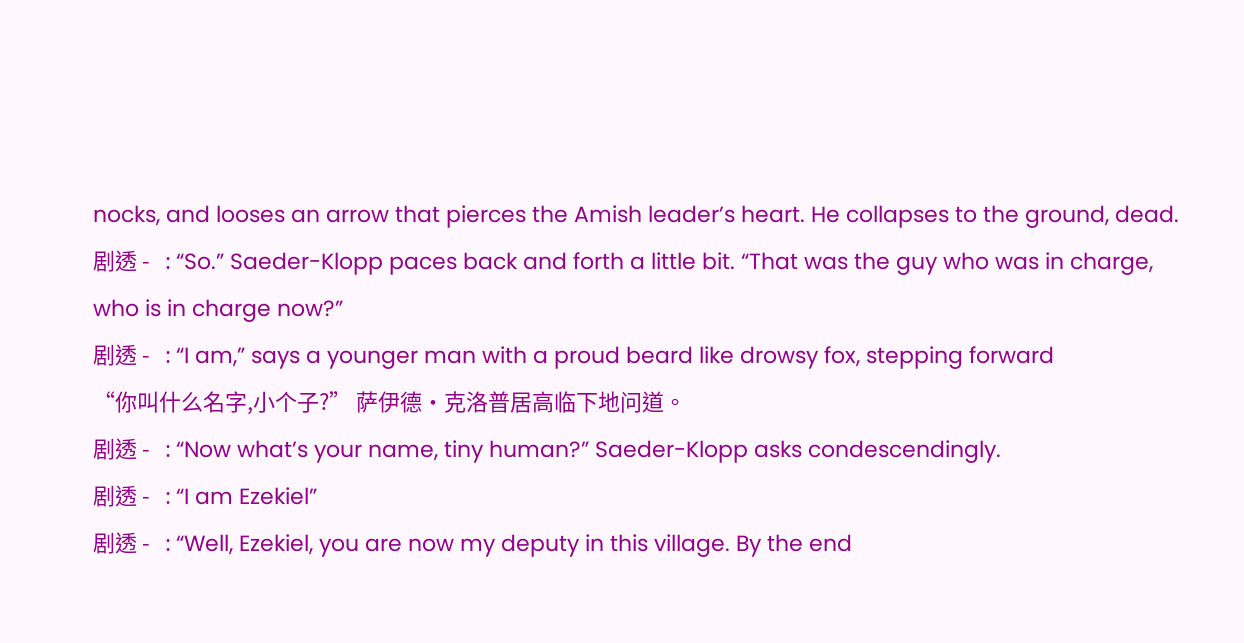nocks, and looses an arrow that pierces the Amish leader’s heart. He collapses to the ground, dead.
剧透 -   : “So.” Saeder-Klopp paces back and forth a little bit. “That was the guy who was in charge, who is in charge now?”
剧透 -   : “I am,” says a younger man with a proud beard like drowsy fox, stepping forward
“你叫什么名字,小个子?” 萨伊德·克洛普居高临下地问道。
剧透 -   : “Now what’s your name, tiny human?” Saeder-Klopp asks condescendingly.
剧透 -   : “I am Ezekiel”
剧透 -   : “Well, Ezekiel, you are now my deputy in this village. By the end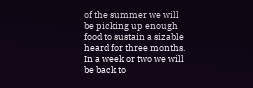of the summer we will be picking up enough food to sustain a sizable heard for three months. In a week or two we will be back to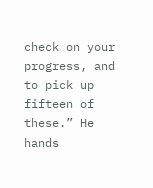check on your progress, and to pick up fifteen of these.” He hands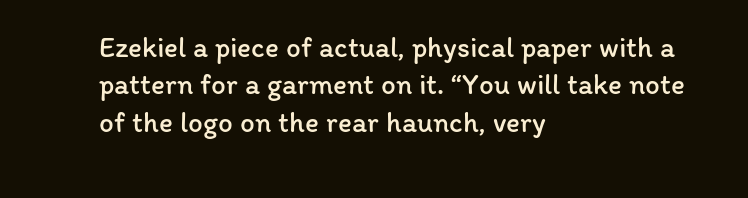Ezekiel a piece of actual, physical paper with a pattern for a garment on it. “You will take note of the logo on the rear haunch, very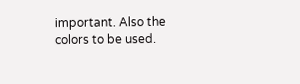important. Also the colors to be used.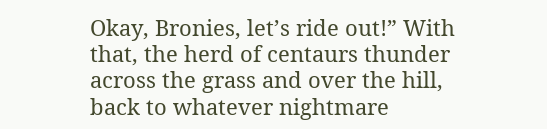Okay, Bronies, let’s ride out!” With that, the herd of centaurs thunder across the grass and over the hill, back to whatever nightmare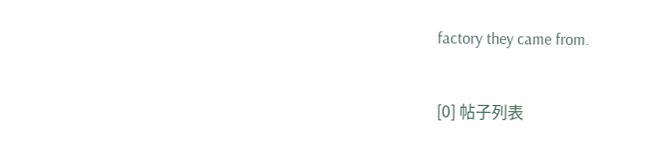factory they came from.


[0] 帖子列表